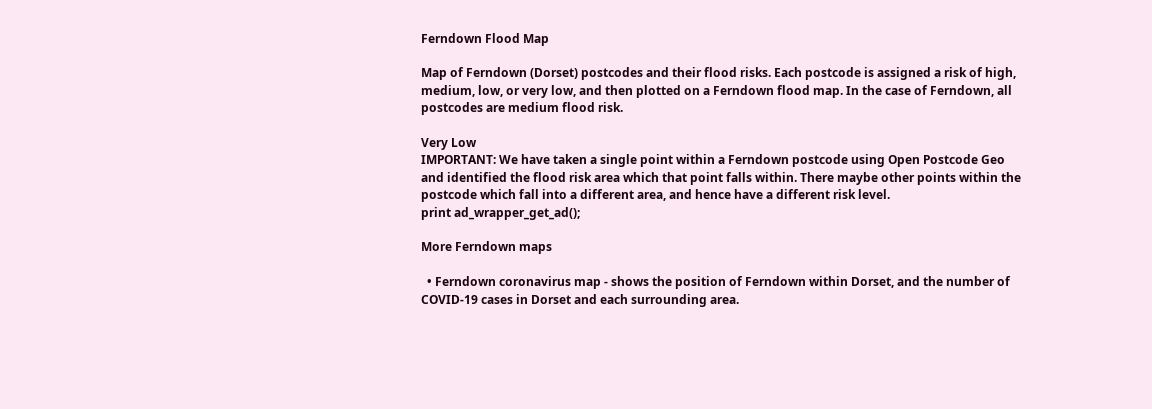Ferndown Flood Map

Map of Ferndown (Dorset) postcodes and their flood risks. Each postcode is assigned a risk of high, medium, low, or very low, and then plotted on a Ferndown flood map. In the case of Ferndown, all postcodes are medium flood risk.

Very Low
IMPORTANT: We have taken a single point within a Ferndown postcode using Open Postcode Geo and identified the flood risk area which that point falls within. There maybe other points within the postcode which fall into a different area, and hence have a different risk level.
print ad_wrapper_get_ad();

More Ferndown maps

  • Ferndown coronavirus map - shows the position of Ferndown within Dorset, and the number of COVID-19 cases in Dorset and each surrounding area.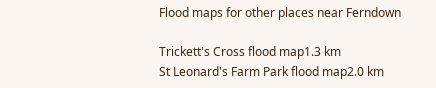Flood maps for other places near Ferndown

Trickett's Cross flood map1.3 km
St Leonard's Farm Park flood map2.0 km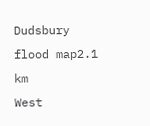Dudsbury flood map2.1 km
West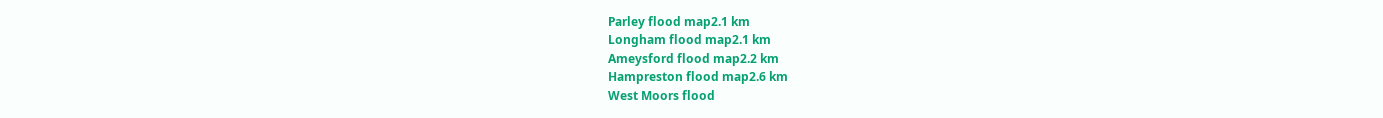Parley flood map2.1 km
Longham flood map2.1 km
Ameysford flood map2.2 km
Hampreston flood map2.6 km
West Moors flood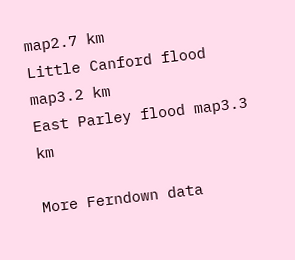map2.7 km
Little Canford flood map3.2 km
East Parley flood map3.3 km

More Ferndown data